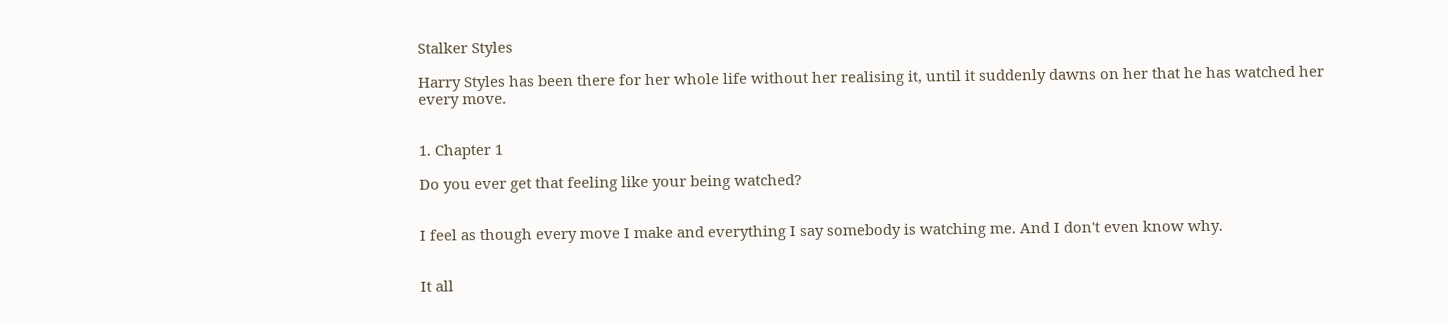Stalker Styles

Harry Styles has been there for her whole life without her realising it, until it suddenly dawns on her that he has watched her every move.


1. Chapter 1

Do you ever get that feeling like your being watched?


I feel as though every move I make and everything I say somebody is watching me. And I don't even know why.


It all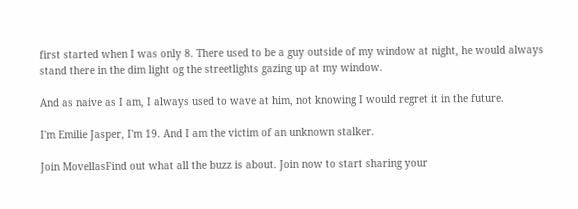first started when I was only 8. There used to be a guy outside of my window at night, he would always stand there in the dim light og the streetlights gazing up at my window.

And as naive as I am, I always used to wave at him, not knowing I would regret it in the future.

I'm Emilie Jasper, I'm 19. And I am the victim of an unknown stalker.

Join MovellasFind out what all the buzz is about. Join now to start sharing your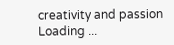creativity and passion
Loading ...